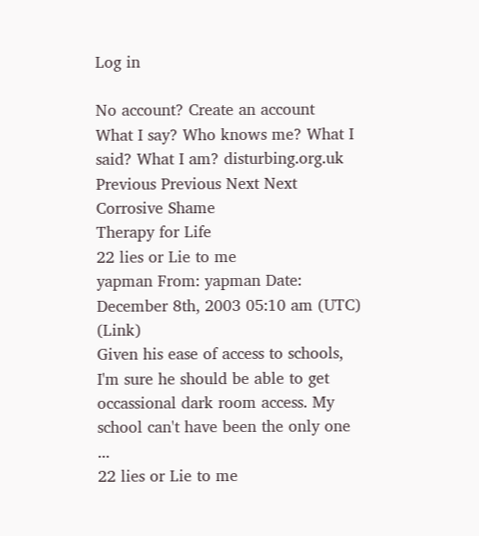Log in

No account? Create an account
What I say? Who knows me? What I said? What I am? disturbing.org.uk Previous Previous Next Next
Corrosive Shame
Therapy for Life
22 lies or Lie to me
yapman From: yapman Date: December 8th, 2003 05:10 am (UTC) (Link)
Given his ease of access to schools, I'm sure he should be able to get occassional dark room access. My school can't have been the only one ...
22 lies or Lie to me